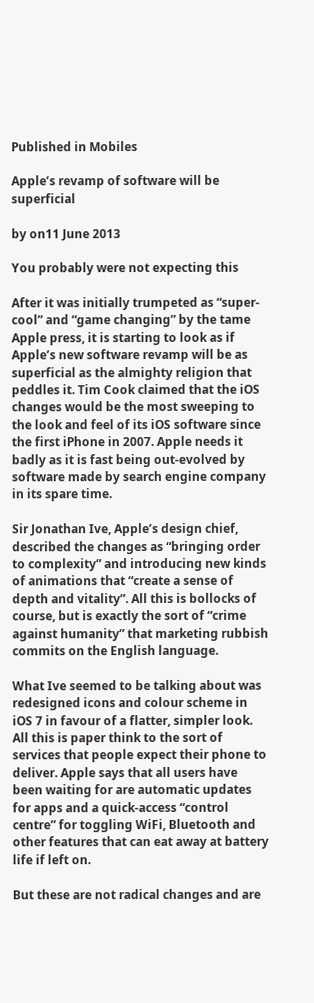Published in Mobiles

Apple’s revamp of software will be superficial

by on11 June 2013

You probably were not expecting this

After it was initially trumpeted as “super-cool” and “game changing” by the tame Apple press, it is starting to look as if Apple’s new software revamp will be as superficial as the almighty religion that peddles it. Tim Cook claimed that the iOS changes would be the most sweeping to the look and feel of its iOS software since the first iPhone in 2007. Apple needs it badly as it is fast being out-evolved by software made by search engine company in its spare time.

Sir Jonathan Ive, Apple’s design chief, described the changes as “bringing order to complexity” and introducing new kinds of animations that “create a sense of depth and vitality”. All this is bollocks of course, but is exactly the sort of “crime against humanity” that marketing rubbish commits on the English language.

What Ive seemed to be talking about was redesigned icons and colour scheme in iOS 7 in favour of a flatter, simpler look. All this is paper think to the sort of services that people expect their phone to deliver. Apple says that all users have been waiting for are automatic updates for apps and a quick-access “control centre” for toggling WiFi, Bluetooth and other features that can eat away at battery life if left on.

But these are not radical changes and are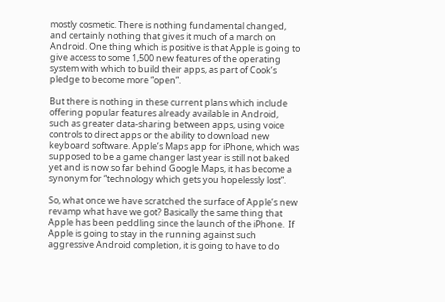mostly cosmetic. There is nothing fundamental changed, and certainly nothing that gives it much of a march on Android. One thing which is positive is that Apple is going to give access to some 1,500 new features of the operating system with which to build their apps, as part of Cook’s pledge to become more “open”.

But there is nothing in these current plans which include offering popular features already available in Android, such as greater data-sharing between apps, using voice controls to direct apps or the ability to download new keyboard software. Apple’s Maps app for iPhone, which was supposed to be a game changer last year is still not baked yet and is now so far behind Google Maps, it has become a synonym for “technology which gets you hopelessly lost”.

So, what once we have scratched the surface of Apple’s new revamp what have we got? Basically the same thing that Apple has been peddling since the launch of the iPhone.  If Apple is going to stay in the running against such aggressive Android completion, it is going to have to do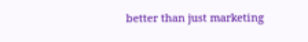better than just marketing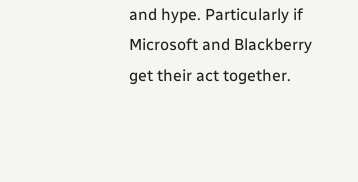and hype. Particularly if Microsoft and Blackberry get their act together.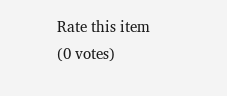Rate this item
(0 votes)